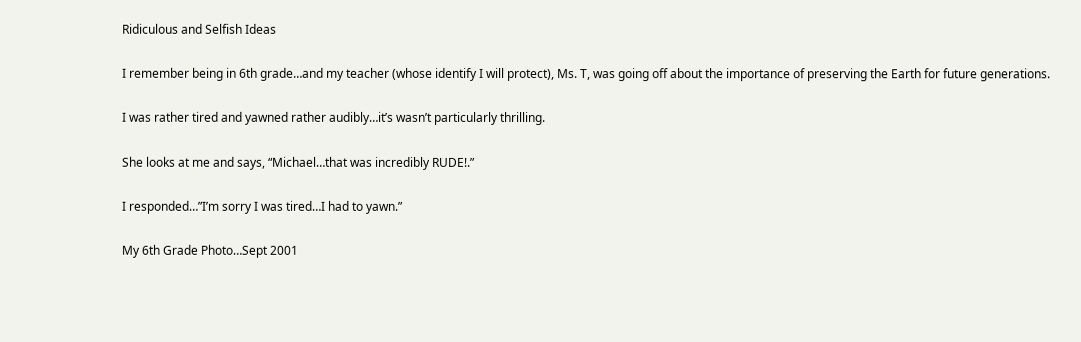Ridiculous and Selfish Ideas

I remember being in 6th grade…and my teacher (whose identify I will protect), Ms. T, was going off about the importance of preserving the Earth for future generations.

I was rather tired and yawned rather audibly…it’s wasn’t particularly thrilling.

She looks at me and says, “Michael…that was incredibly RUDE!.”

I responded…”I’m sorry I was tired…I had to yawn.”

My 6th Grade Photo…Sept 2001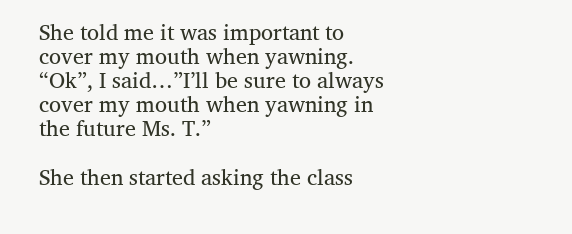She told me it was important to cover my mouth when yawning. “Ok”, I said…”I’ll be sure to always cover my mouth when yawning in the future Ms. T.”

She then started asking the class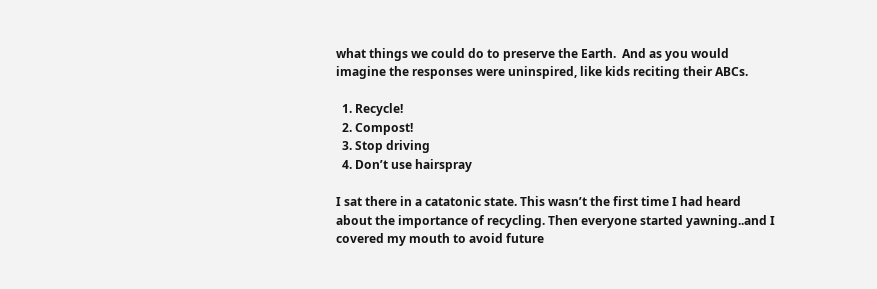what things we could do to preserve the Earth.  And as you would imagine the responses were uninspired, like kids reciting their ABCs.

  1. Recycle!
  2. Compost!
  3. Stop driving
  4. Don’t use hairspray

I sat there in a catatonic state. This wasn’t the first time I had heard about the importance of recycling. Then everyone started yawning..and I covered my mouth to avoid future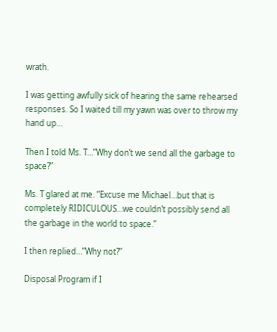wrath.

I was getting awfully sick of hearing the same rehearsed responses. So I waited till my yawn was over to throw my hand up…

Then I told Ms. T…”Why don’t we send all the garbage to space?”

Ms. T glared at me. “Excuse me Michael…but that is completely RIDICULOUS…we couldn’t possibly send all the garbage in the world to space.”

I then replied…”Why not?”

Disposal Program if I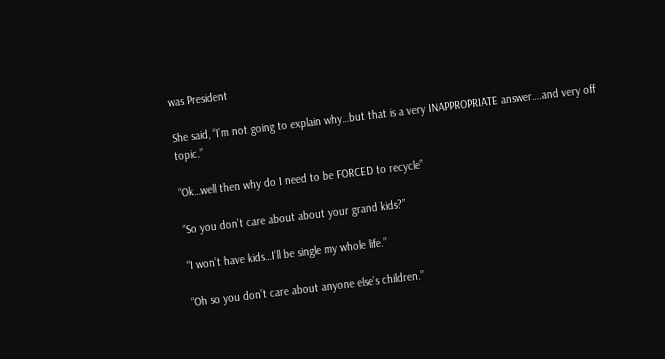was President

She said, “I’m not going to explain why…but that is a very INAPPROPRIATE answer….and very off topic.”

“Ok…well then why do I need to be FORCED to recycle”

“So you don’t care about about your grand kids?”

“I won’t have kids…I’ll be single my whole life.”

“Oh so you don’t care about anyone else’s children.”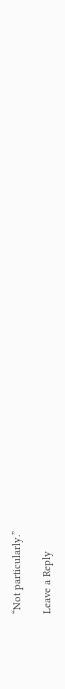“Not particularly.”

Leave a Reply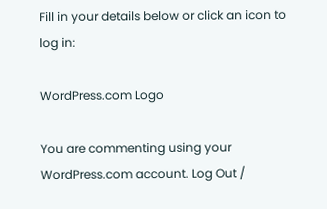Fill in your details below or click an icon to log in:

WordPress.com Logo

You are commenting using your WordPress.com account. Log Out /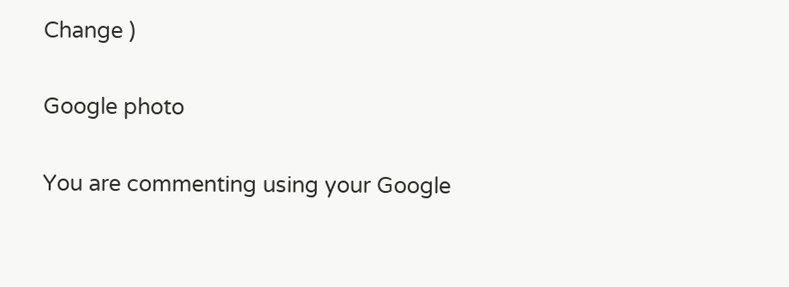Change )

Google photo

You are commenting using your Google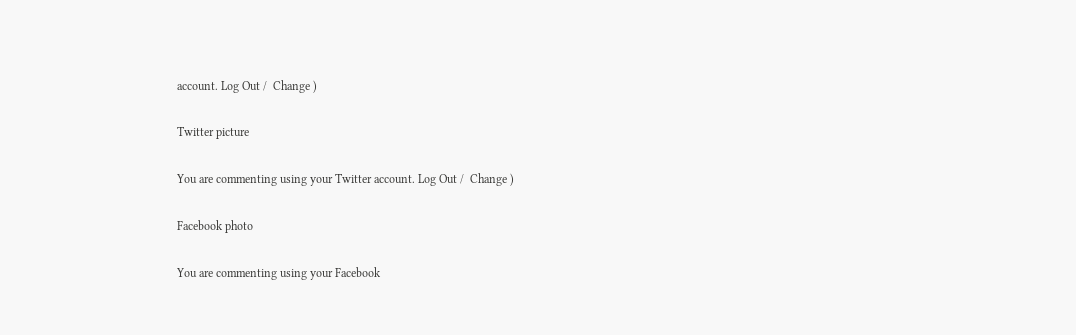account. Log Out /  Change )

Twitter picture

You are commenting using your Twitter account. Log Out /  Change )

Facebook photo

You are commenting using your Facebook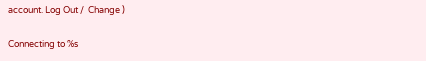account. Log Out /  Change )

Connecting to %s